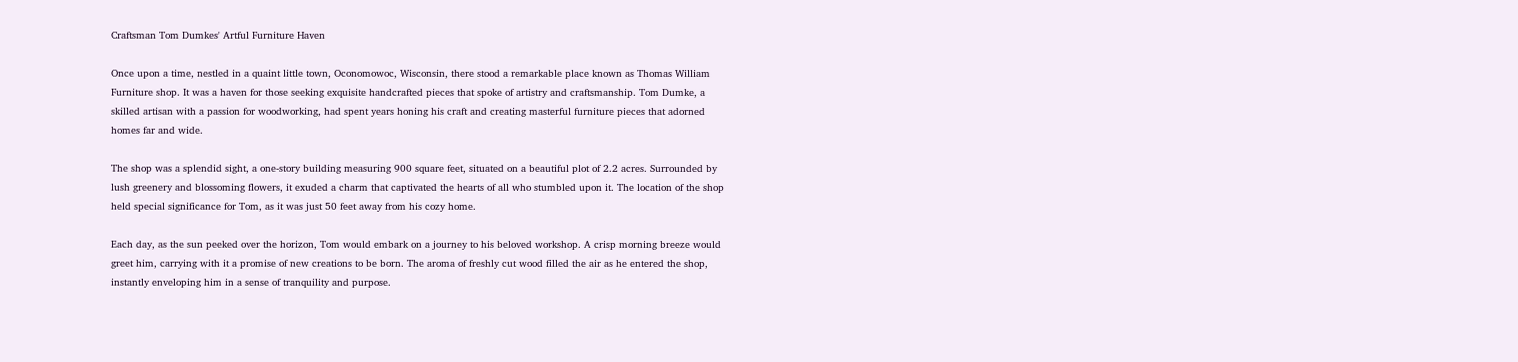Craftsman Tom Dumkes' Artful Furniture Haven

Once upon a time, nestled in a quaint little town, Oconomowoc, Wisconsin, there stood a remarkable place known as Thomas William Furniture shop. It was a haven for those seeking exquisite handcrafted pieces that spoke of artistry and craftsmanship. Tom Dumke, a skilled artisan with a passion for woodworking, had spent years honing his craft and creating masterful furniture pieces that adorned homes far and wide.

The shop was a splendid sight, a one-story building measuring 900 square feet, situated on a beautiful plot of 2.2 acres. Surrounded by lush greenery and blossoming flowers, it exuded a charm that captivated the hearts of all who stumbled upon it. The location of the shop held special significance for Tom, as it was just 50 feet away from his cozy home.

Each day, as the sun peeked over the horizon, Tom would embark on a journey to his beloved workshop. A crisp morning breeze would greet him, carrying with it a promise of new creations to be born. The aroma of freshly cut wood filled the air as he entered the shop, instantly enveloping him in a sense of tranquility and purpose.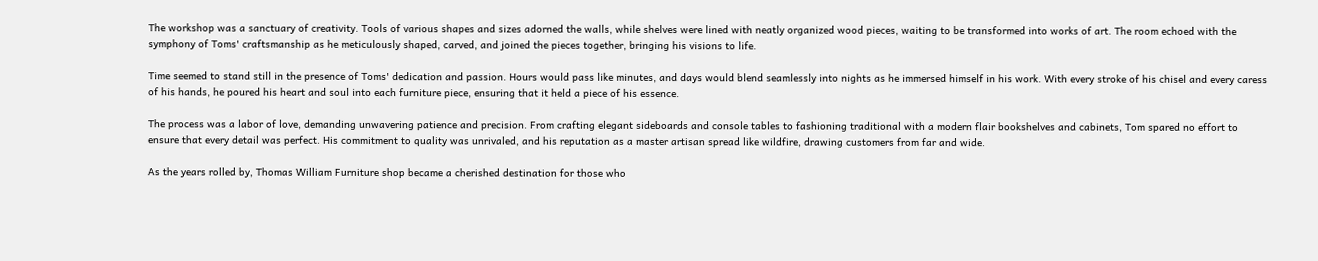The workshop was a sanctuary of creativity. Tools of various shapes and sizes adorned the walls, while shelves were lined with neatly organized wood pieces, waiting to be transformed into works of art. The room echoed with the symphony of Toms' craftsmanship as he meticulously shaped, carved, and joined the pieces together, bringing his visions to life.

Time seemed to stand still in the presence of Toms' dedication and passion. Hours would pass like minutes, and days would blend seamlessly into nights as he immersed himself in his work. With every stroke of his chisel and every caress of his hands, he poured his heart and soul into each furniture piece, ensuring that it held a piece of his essence.

The process was a labor of love, demanding unwavering patience and precision. From crafting elegant sideboards and console tables to fashioning traditional with a modern flair bookshelves and cabinets, Tom spared no effort to ensure that every detail was perfect. His commitment to quality was unrivaled, and his reputation as a master artisan spread like wildfire, drawing customers from far and wide.

As the years rolled by, Thomas William Furniture shop became a cherished destination for those who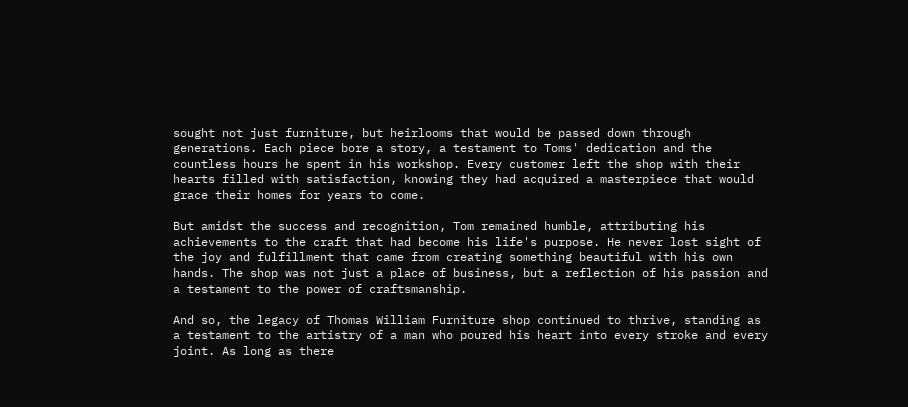sought not just furniture, but heirlooms that would be passed down through generations. Each piece bore a story, a testament to Toms' dedication and the countless hours he spent in his workshop. Every customer left the shop with their hearts filled with satisfaction, knowing they had acquired a masterpiece that would grace their homes for years to come.

But amidst the success and recognition, Tom remained humble, attributing his achievements to the craft that had become his life's purpose. He never lost sight of the joy and fulfillment that came from creating something beautiful with his own hands. The shop was not just a place of business, but a reflection of his passion and a testament to the power of craftsmanship.

And so, the legacy of Thomas William Furniture shop continued to thrive, standing as a testament to the artistry of a man who poured his heart into every stroke and every joint. As long as there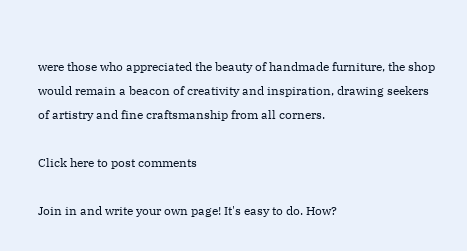were those who appreciated the beauty of handmade furniture, the shop would remain a beacon of creativity and inspiration, drawing seekers of artistry and fine craftsmanship from all corners.

Click here to post comments

Join in and write your own page! It's easy to do. How?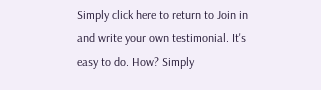Simply click here to return to Join in and write your own testimonial. It's easy to do. How? Simply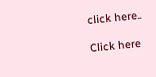click here..

Click here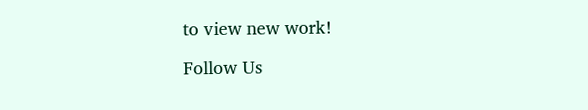to view new work!

Follow Us